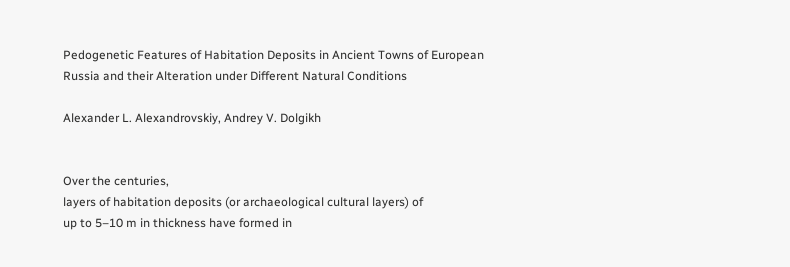Pedogenetic Features of Habitation Deposits in Ancient Towns of European Russia and their Alteration under Different Natural Conditions

Alexander L. Alexandrovskiy, Andrey V. Dolgikh


Over the centuries,
layers of habitation deposits (or archaeological cultural layers) of
up to 5–10 m in thickness have formed in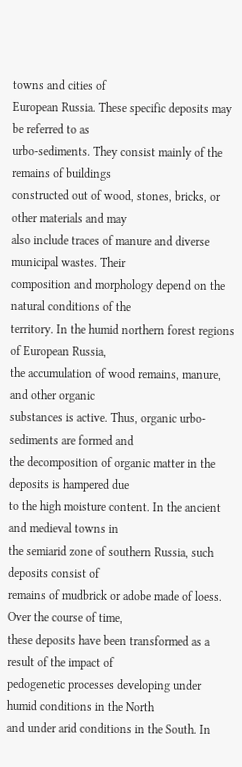towns and cities of
European Russia. These specific deposits may be referred to as
urbo-sediments. They consist mainly of the remains of buildings
constructed out of wood, stones, bricks, or other materials and may
also include traces of manure and diverse municipal wastes. Their
composition and morphology depend on the natural conditions of the
territory. In the humid northern forest regions of European Russia,
the accumulation of wood remains, manure, and other organic
substances is active. Thus, organic urbo-sediments are formed and
the decomposition of organic matter in the deposits is hampered due
to the high moisture content. In the ancient and medieval towns in
the semiarid zone of southern Russia, such deposits consist of
remains of mudbrick or adobe made of loess. Over the course of time,
these deposits have been transformed as a result of the impact of
pedogenetic processes developing under humid conditions in the North
and under arid conditions in the South. In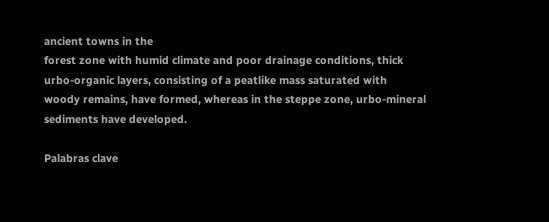ancient towns in the
forest zone with humid climate and poor drainage conditions, thick
urbo-organic layers, consisting of a peatlike mass saturated with
woody remains, have formed, whereas in the steppe zone, urbo-mineral
sediments have developed.

Palabras clave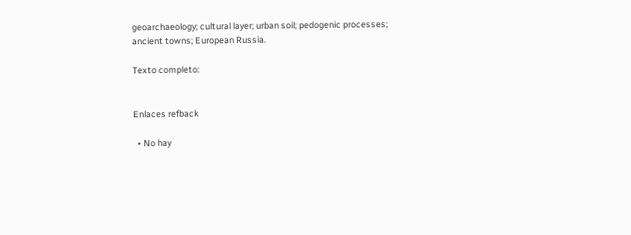geoarchaeology; cultural layer; urban soil; pedogenic processes; ancient towns; European Russia.

Texto completo:


Enlaces refback

  • No hay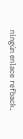ningún enlace refback.